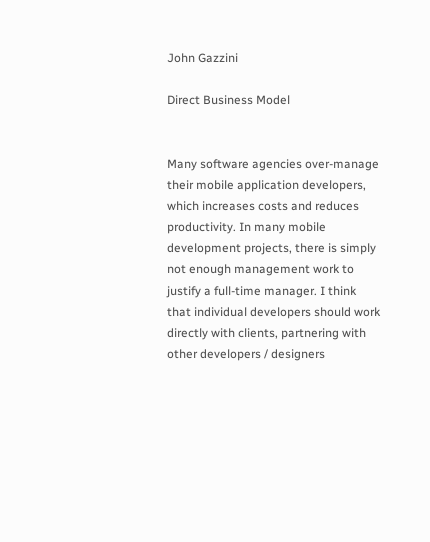John Gazzini

Direct Business Model


Many software agencies over-manage their mobile application developers, which increases costs and reduces productivity. In many mobile development projects, there is simply not enough management work to justify a full-time manager. I think that individual developers should work directly with clients, partnering with other developers / designers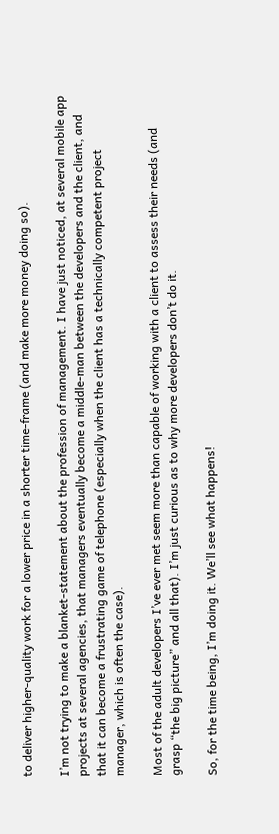to deliver higher-quality work for a lower price in a shorter time-frame (and make more money doing so).

I’m not trying to make a blanket-statement about the profession of management. I have just noticed, at several mobile app projects at several agencies, that managers eventually become a middle-man between the developers and the client, and that it can become a frustrating game of telephone (especially when the client has a technically competent project manager, which is often the case).

Most of the adult developers I’ve ever met seem more than capable of working with a client to assess their needs (and grasp “the big picture” and all that). I’m just curious as to why more developers don’t do it.

So, for the time being, I’m doing it. We’ll see what happens!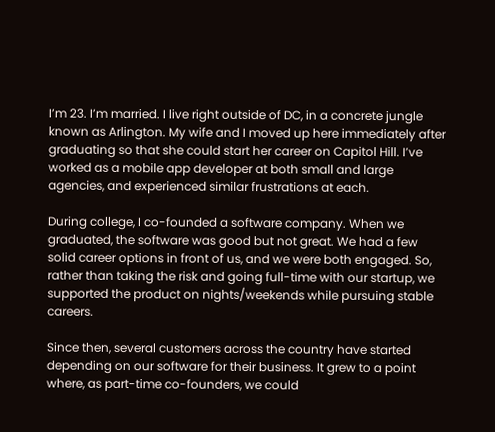I’m 23. I’m married. I live right outside of DC, in a concrete jungle known as Arlington. My wife and I moved up here immediately after graduating so that she could start her career on Capitol Hill. I’ve worked as a mobile app developer at both small and large agencies, and experienced similar frustrations at each.

During college, I co-founded a software company. When we graduated, the software was good but not great. We had a few solid career options in front of us, and we were both engaged. So, rather than taking the risk and going full-time with our startup, we supported the product on nights/weekends while pursuing stable careers.

Since then, several customers across the country have started depending on our software for their business. It grew to a point where, as part-time co-founders, we could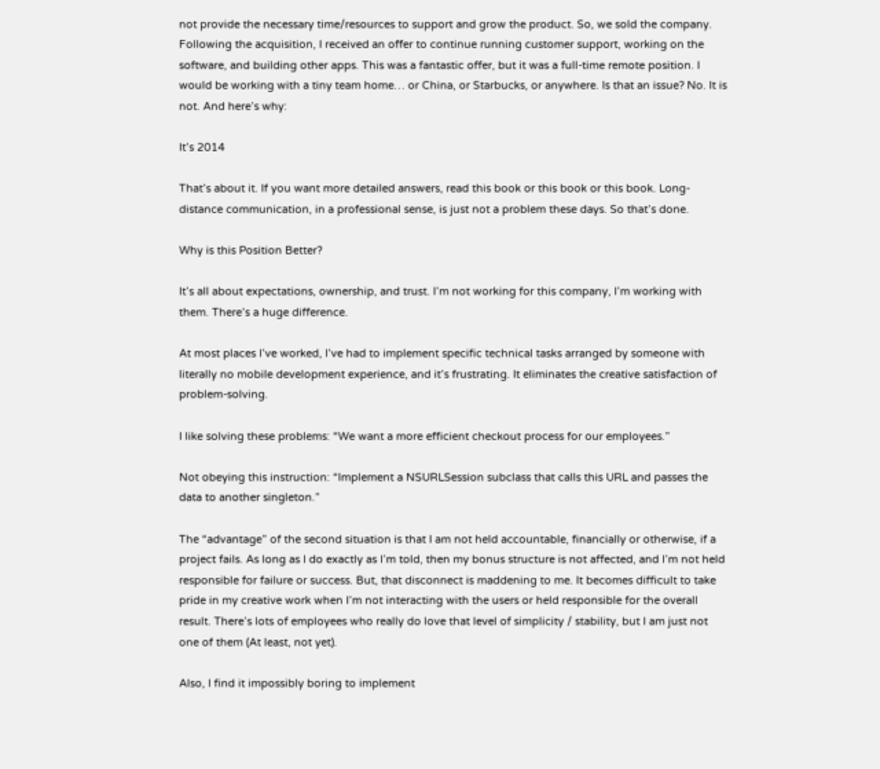not provide the necessary time/resources to support and grow the product. So, we sold the company. Following the acquisition, I received an offer to continue running customer support, working on the software, and building other apps. This was a fantastic offer, but it was a full-time remote position. I would be working with a tiny team home… or China, or Starbucks, or anywhere. Is that an issue? No. It is not. And here’s why:

It’s 2014

That’s about it. If you want more detailed answers, read this book or this book or this book. Long-distance communication, in a professional sense, is just not a problem these days. So that’s done.

Why is this Position Better?

It’s all about expectations, ownership, and trust. I’m not working for this company, I’m working with them. There’s a huge difference.

At most places I’ve worked, I’ve had to implement specific technical tasks arranged by someone with literally no mobile development experience, and it’s frustrating. It eliminates the creative satisfaction of problem-solving.

I like solving these problems: “We want a more efficient checkout process for our employees.”

Not obeying this instruction: “Implement a NSURLSession subclass that calls this URL and passes the data to another singleton.”

The “advantage” of the second situation is that I am not held accountable, financially or otherwise, if a project fails. As long as I do exactly as I’m told, then my bonus structure is not affected, and I’m not held responsible for failure or success. But, that disconnect is maddening to me. It becomes difficult to take pride in my creative work when I’m not interacting with the users or held responsible for the overall result. There’s lots of employees who really do love that level of simplicity / stability, but I am just not one of them (At least, not yet).

Also, I find it impossibly boring to implement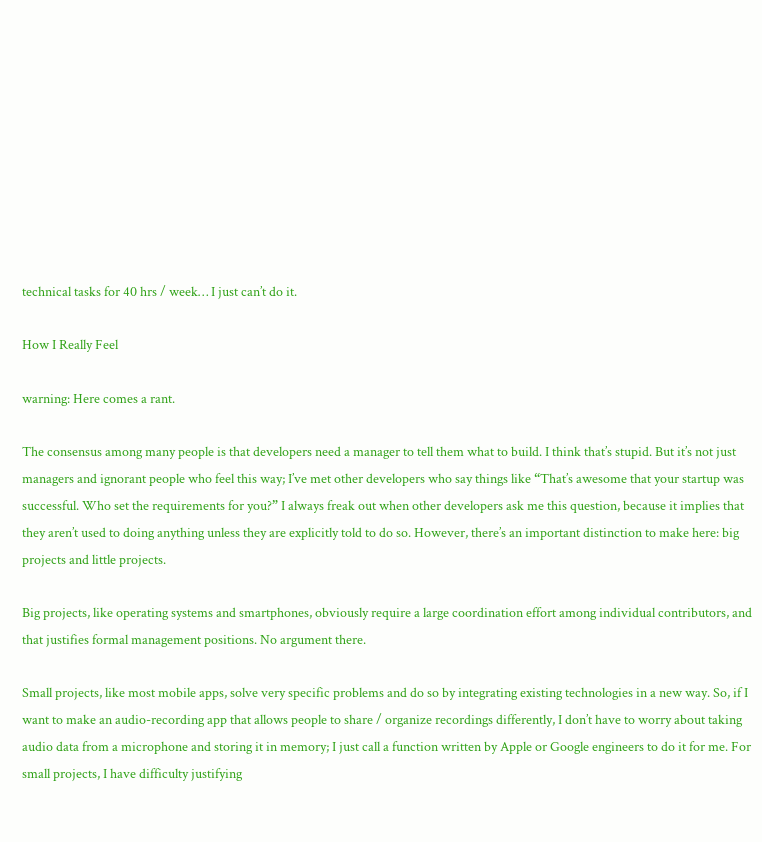technical tasks for 40 hrs / week… I just can’t do it.

How I Really Feel

warning: Here comes a rant.

The consensus among many people is that developers need a manager to tell them what to build. I think that’s stupid. But it’s not just managers and ignorant people who feel this way; I’ve met other developers who say things like “That’s awesome that your startup was successful. Who set the requirements for you?” I always freak out when other developers ask me this question, because it implies that they aren’t used to doing anything unless they are explicitly told to do so. However, there’s an important distinction to make here: big projects and little projects.

Big projects, like operating systems and smartphones, obviously require a large coordination effort among individual contributors, and that justifies formal management positions. No argument there.

Small projects, like most mobile apps, solve very specific problems and do so by integrating existing technologies in a new way. So, if I want to make an audio-recording app that allows people to share / organize recordings differently, I don’t have to worry about taking audio data from a microphone and storing it in memory; I just call a function written by Apple or Google engineers to do it for me. For small projects, I have difficulty justifying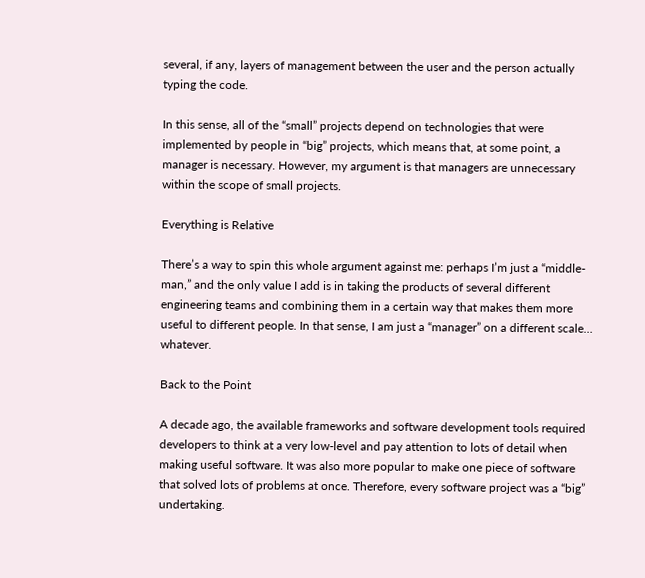several, if any, layers of management between the user and the person actually typing the code.

In this sense, all of the “small” projects depend on technologies that were implemented by people in “big” projects, which means that, at some point, a manager is necessary. However, my argument is that managers are unnecessary within the scope of small projects.

Everything is Relative

There’s a way to spin this whole argument against me: perhaps I’m just a “middle-man,” and the only value I add is in taking the products of several different engineering teams and combining them in a certain way that makes them more useful to different people. In that sense, I am just a “manager” on a different scale… whatever.

Back to the Point

A decade ago, the available frameworks and software development tools required developers to think at a very low-level and pay attention to lots of detail when making useful software. It was also more popular to make one piece of software that solved lots of problems at once. Therefore, every software project was a “big” undertaking.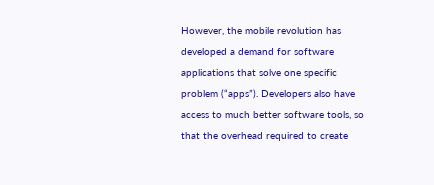However, the mobile revolution has developed a demand for software applications that solve one specific problem (“apps”). Developers also have access to much better software tools, so that the overhead required to create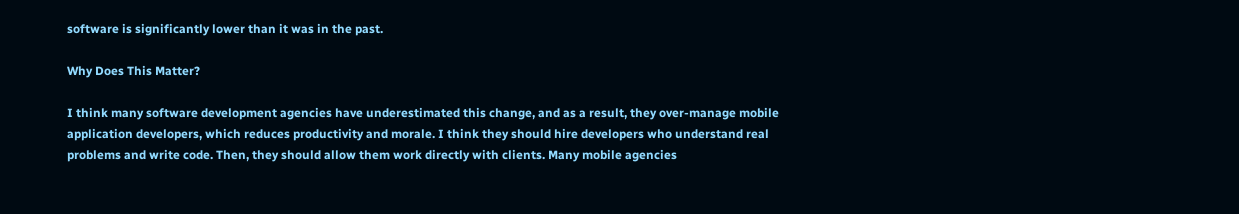software is significantly lower than it was in the past.

Why Does This Matter?

I think many software development agencies have underestimated this change, and as a result, they over-manage mobile application developers, which reduces productivity and morale. I think they should hire developers who understand real problems and write code. Then, they should allow them work directly with clients. Many mobile agencies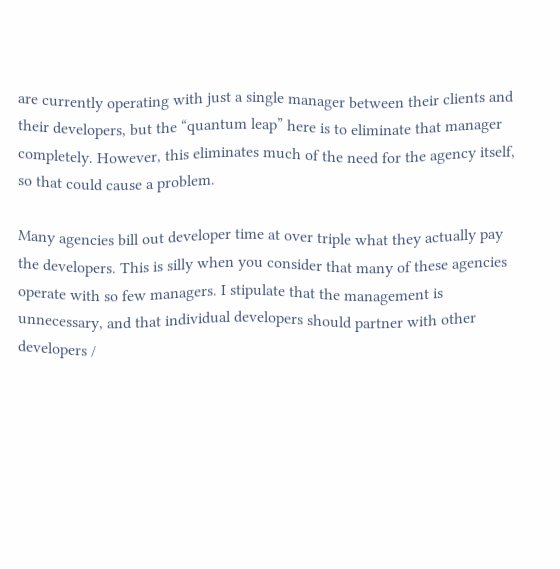are currently operating with just a single manager between their clients and their developers, but the “quantum leap” here is to eliminate that manager completely. However, this eliminates much of the need for the agency itself, so that could cause a problem.

Many agencies bill out developer time at over triple what they actually pay the developers. This is silly when you consider that many of these agencies operate with so few managers. I stipulate that the management is unnecessary, and that individual developers should partner with other developers /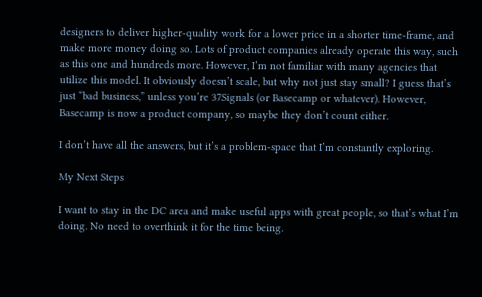designers to deliver higher-quality work for a lower price in a shorter time-frame, and make more money doing so. Lots of product companies already operate this way, such as this one and hundreds more. However, I’m not familiar with many agencies that utilize this model. It obviously doesn’t scale, but why not just stay small? I guess that’s just “bad business,” unless you’re 37Signals (or Basecamp or whatever). However, Basecamp is now a product company, so maybe they don’t count either.

I don’t have all the answers, but it’s a problem-space that I’m constantly exploring.

My Next Steps

I want to stay in the DC area and make useful apps with great people, so that’s what I’m doing. No need to overthink it for the time being.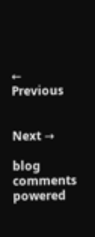← Previous


Next →

blog comments powered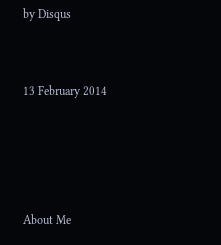by Disqus


13 February 2014




About Me